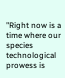"Right now is a time where our species technological prowess is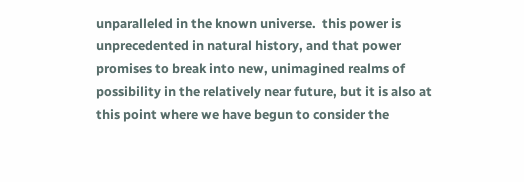unparalleled in the known universe.  this power is unprecedented in natural history, and that power promises to break into new, unimagined realms of possibility in the relatively near future, but it is also at this point where we have begun to consider the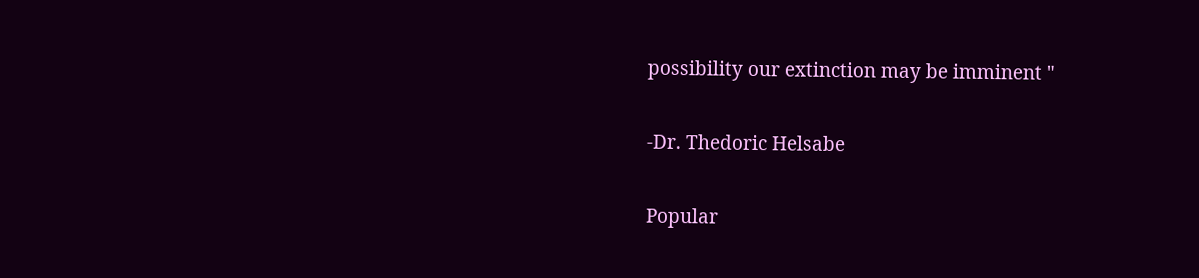possibility our extinction may be imminent "

-Dr. Thedoric Helsabe

Popular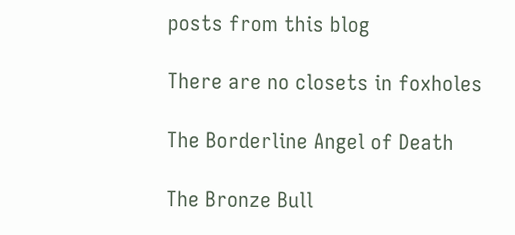posts from this blog

There are no closets in foxholes

The Borderline Angel of Death

The Bronze Bull